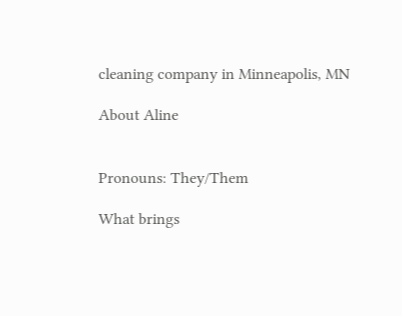cleaning company in Minneapolis, MN

About Aline


Pronouns: They/Them

What brings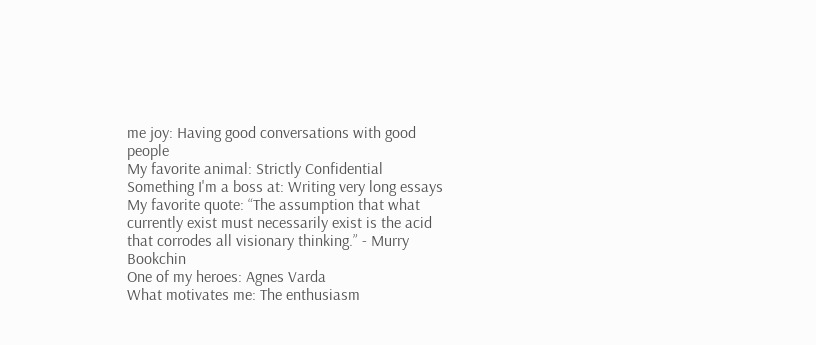me joy: Having good conversations with good people
My favorite animal: Strictly Confidential
Something I'm a boss at: Writing very long essays
My favorite quote: “The assumption that what currently exist must necessarily exist is the acid that corrodes all visionary thinking.” - Murry Bookchin
One of my heroes: Agnes Varda
What motivates me: The enthusiasm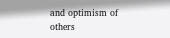and optimism of others